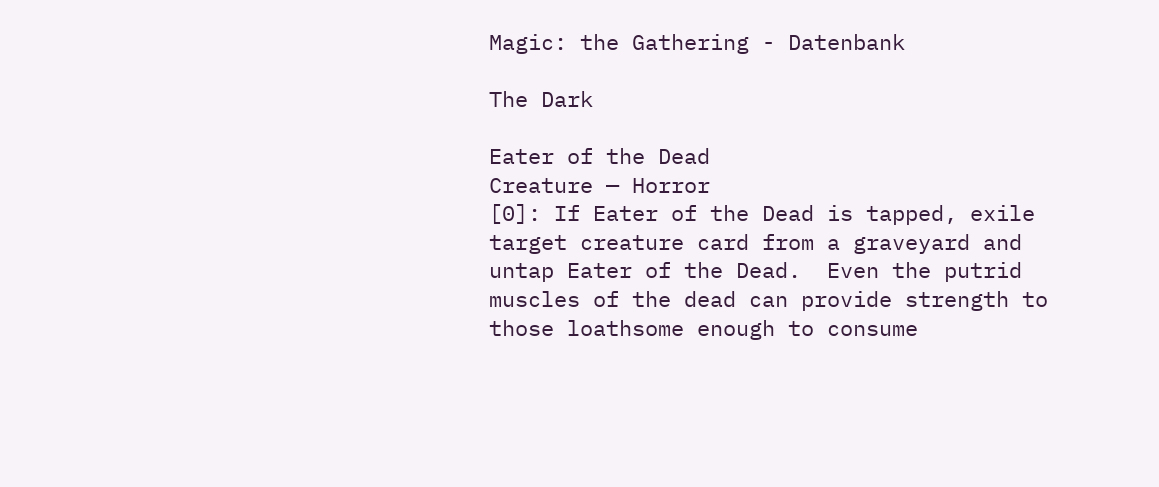Magic: the Gathering - Datenbank

The Dark

Eater of the Dead
Creature — Horror
[0]: If Eater of the Dead is tapped, exile target creature card from a graveyard and untap Eater of the Dead.  Even the putrid muscles of the dead can provide strength to those loathsome enough to consume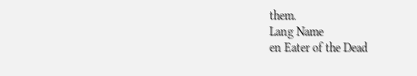them.
Lang Name
en Eater of the Dead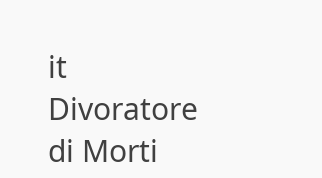it Divoratore di Morti